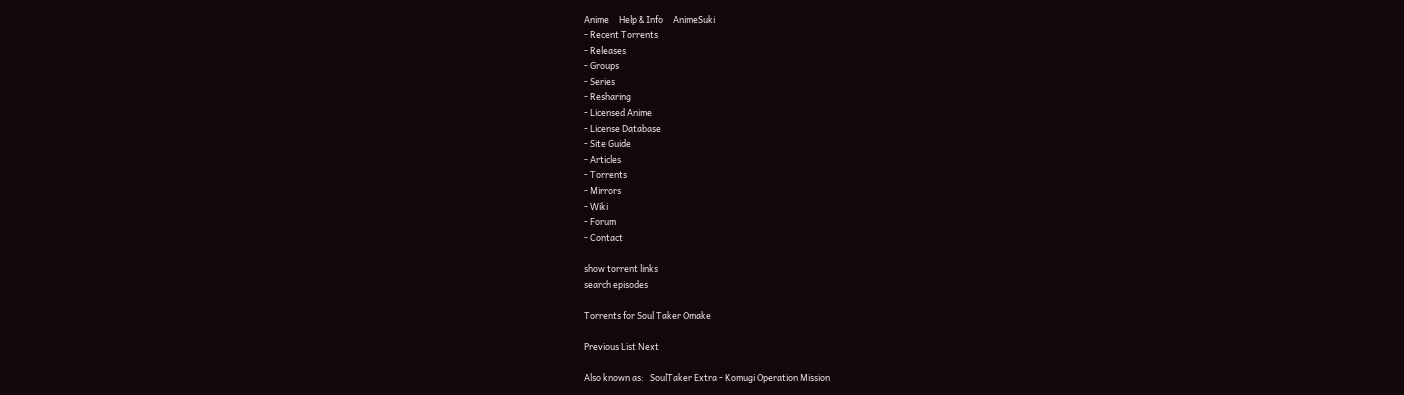Anime     Help & Info     AnimeSuki
- Recent Torrents
- Releases
- Groups
- Series
- Resharing
- Licensed Anime
- License Database
- Site Guide
- Articles
- Torrents
- Mirrors
- Wiki
- Forum
- Contact

show torrent links
search episodes

Torrents for Soul Taker Omake

Previous List Next

Also known as:   SoulTaker Extra - Komugi Operation Mission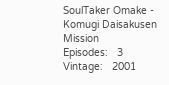SoulTaker Omake - Komugi Daisakusen Mission
Episodes:   3
Vintage:   2001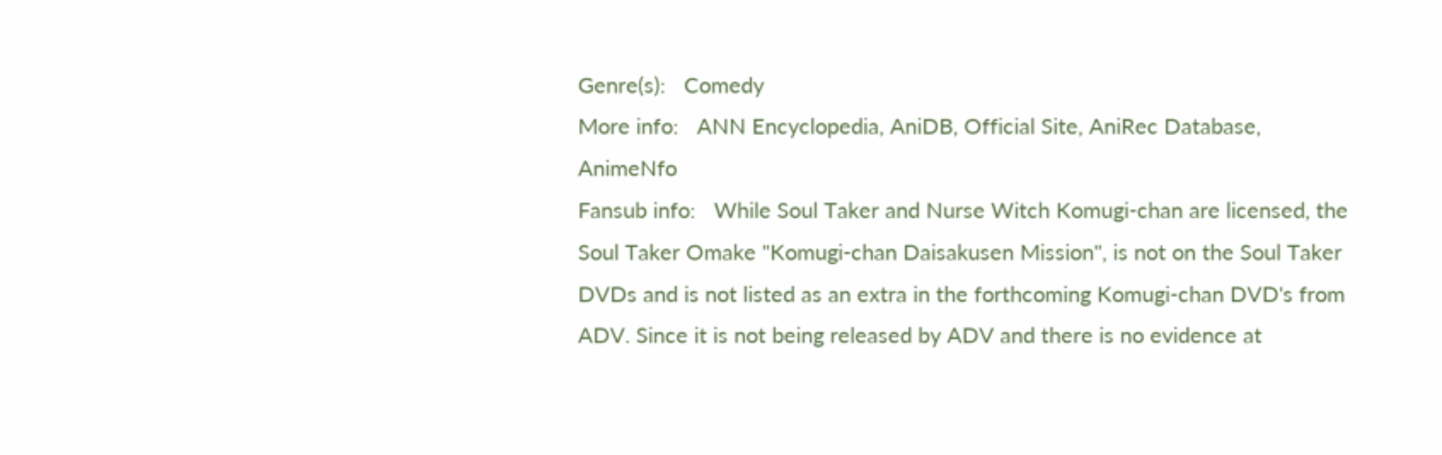Genre(s):   Comedy
More info:   ANN Encyclopedia, AniDB, Official Site, AniRec Database, AnimeNfo
Fansub info:   While Soul Taker and Nurse Witch Komugi-chan are licensed, the Soul Taker Omake "Komugi-chan Daisakusen Mission", is not on the Soul Taker DVDs and is not listed as an extra in the forthcoming Komugi-chan DVD's from ADV. Since it is not being released by ADV and there is no evidence at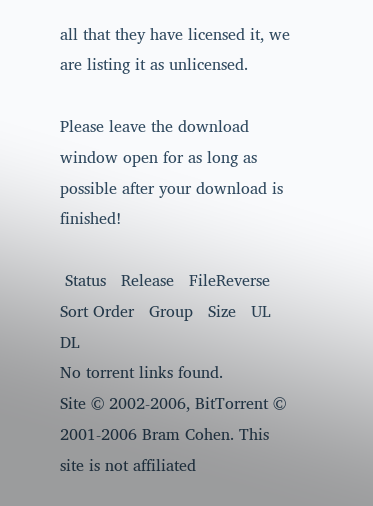all that they have licensed it, we are listing it as unlicensed.

Please leave the download window open for as long as possible after your download is finished!

 Status   Release   FileReverse Sort Order   Group   Size   UL   DL
No torrent links found.
Site © 2002-2006, BitTorrent © 2001-2006 Bram Cohen. This site is not affiliated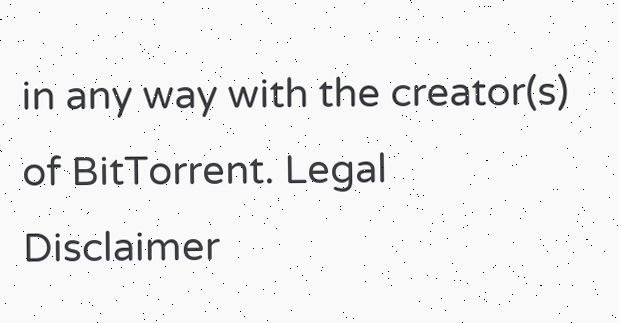in any way with the creator(s) of BitTorrent. Legal Disclaimer